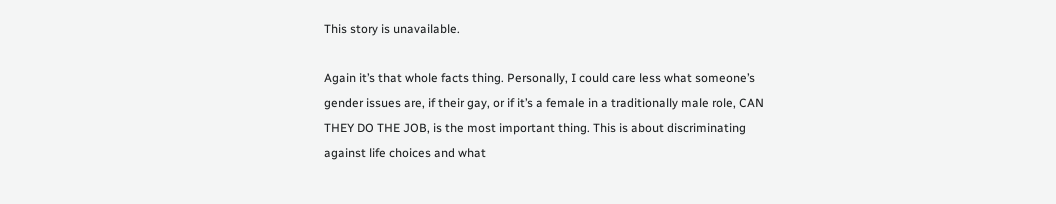This story is unavailable.

Again it’s that whole facts thing. Personally, I could care less what someone’s gender issues are, if their gay, or if it’s a female in a traditionally male role, CAN THEY DO THE JOB, is the most important thing. This is about discriminating against life choices and what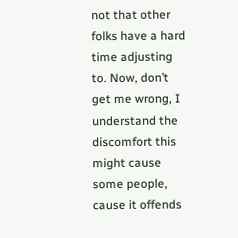not that other folks have a hard time adjusting to. Now, don’t get me wrong, I understand the discomfort this might cause some people, cause it offends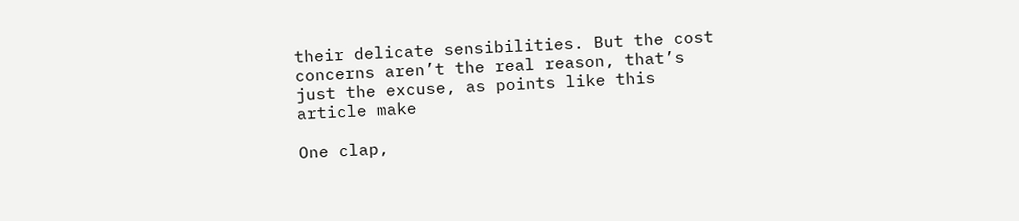their delicate sensibilities. But the cost concerns aren’t the real reason, that’s just the excuse, as points like this article make

One clap,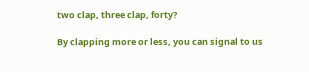two clap, three clap, forty?

By clapping more or less, you can signal to us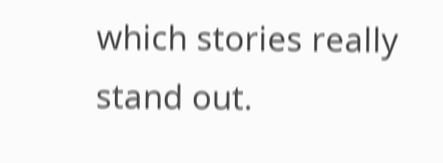which stories really stand out.